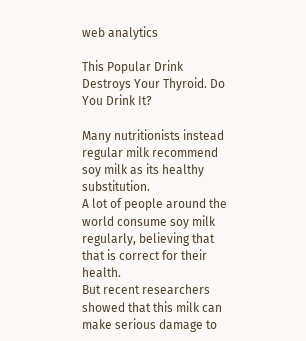web analytics

This Popular Drink Destroys Your Thyroid. Do You Drink It?

Many nutritionists instead regular milk recommend soy milk as its healthy substitution.
A lot of people around the world consume soy milk regularly, believing that that is correct for their health.
But recent researchers showed that this milk can make serious damage to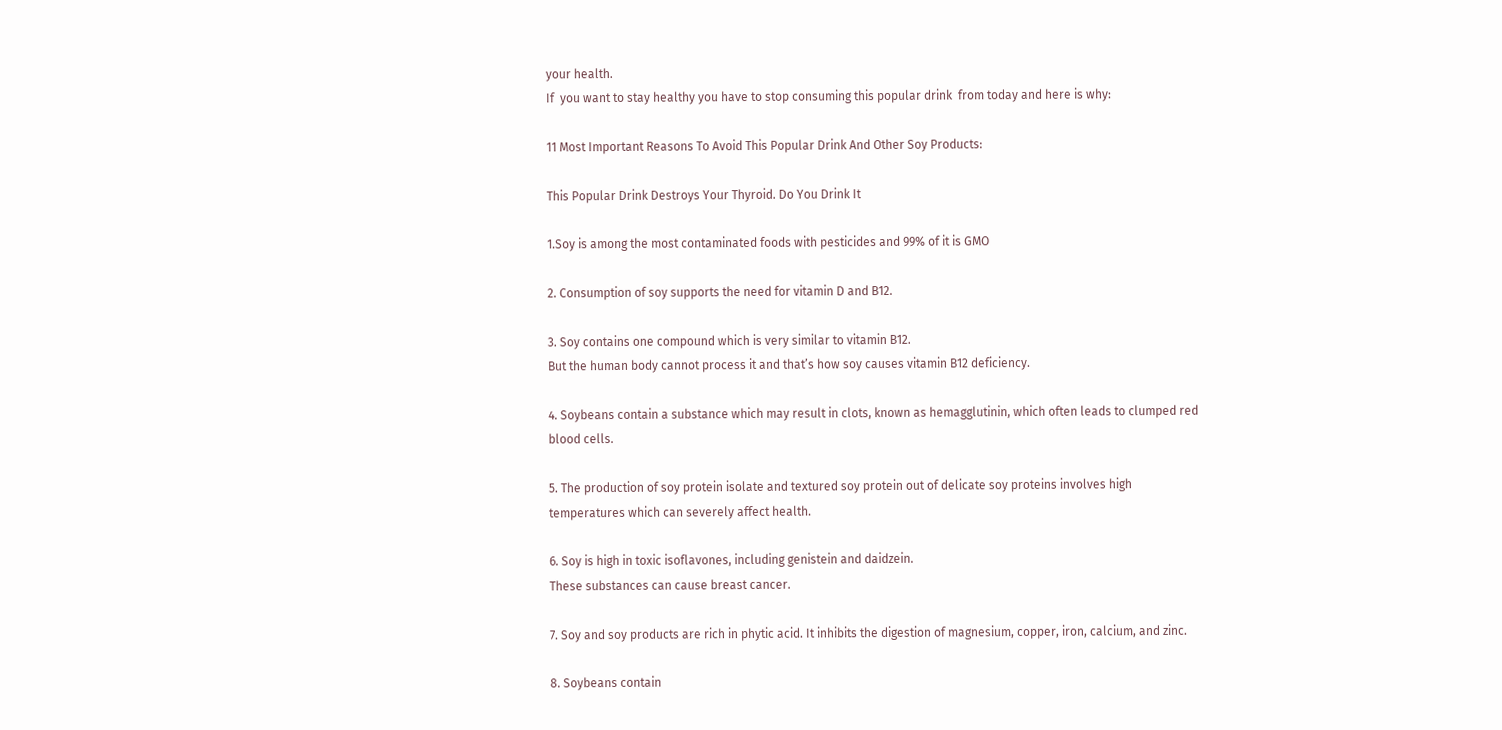your health.
If  you want to stay healthy you have to stop consuming this popular drink  from today and here is why:

11 Most Important Reasons To Avoid This Popular Drink And Other Soy Products:

This Popular Drink Destroys Your Thyroid. Do You Drink It

1.Soy is among the most contaminated foods with pesticides and 99% of it is GMO

2. Consumption of soy supports the need for vitamin D and B12.

3. Soy contains one compound which is very similar to vitamin B12.
But the human body cannot process it and that’s how soy causes vitamin B12 deficiency.

4. Soybeans contain a substance which may result in clots, known as hemagglutinin, which often leads to clumped red blood cells.

5. The production of soy protein isolate and textured soy protein out of delicate soy proteins involves high temperatures which can severely affect health.

6. Soy is high in toxic isoflavones, including genistein and daidzein.
These substances can cause breast cancer.

7. Soy and soy products are rich in phytic acid. It inhibits the digestion of magnesium, copper, iron, calcium, and zinc.

8. Soybeans contain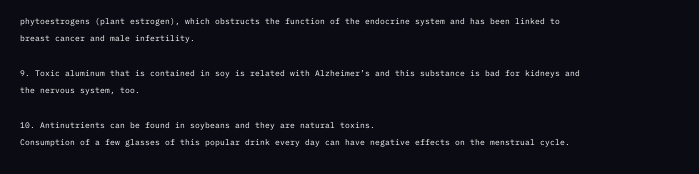phytoestrogens (plant estrogen), which obstructs the function of the endocrine system and has been linked to breast cancer and male infertility.

9. Toxic aluminum that is contained in soy is related with Alzheimer’s and this substance is bad for kidneys and the nervous system, too.

10. Antinutrients can be found in soybeans and they are natural toxins.
Consumption of a few glasses of this popular drink every day can have negative effects on the menstrual cycle.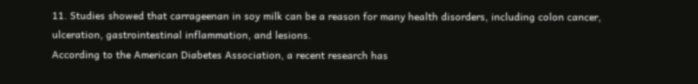11. Studies showed that carrageenan in soy milk can be a reason for many health disorders, including colon cancer, ulceration, gastrointestinal inflammation, and lesions.
According to the American Diabetes Association, a recent research has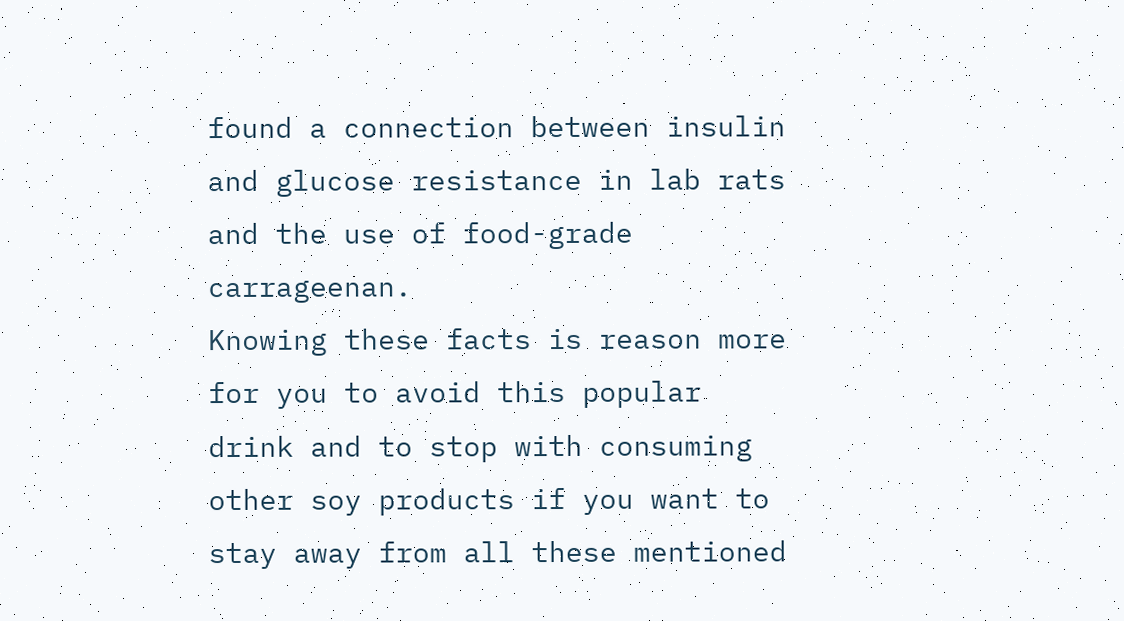found a connection between insulin and glucose resistance in lab rats and the use of food-grade carrageenan.
Knowing these facts is reason more for you to avoid this popular drink and to stop with consuming other soy products if you want to stay away from all these mentioned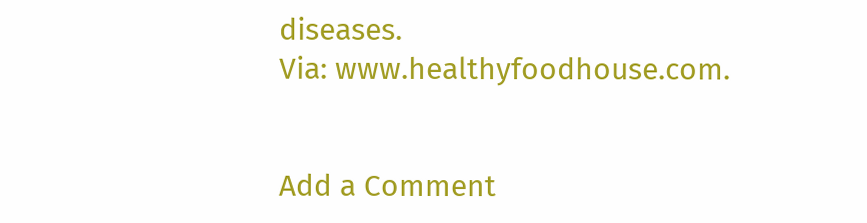diseases.
Via: www.healthyfoodhouse.com.


Add a Comment